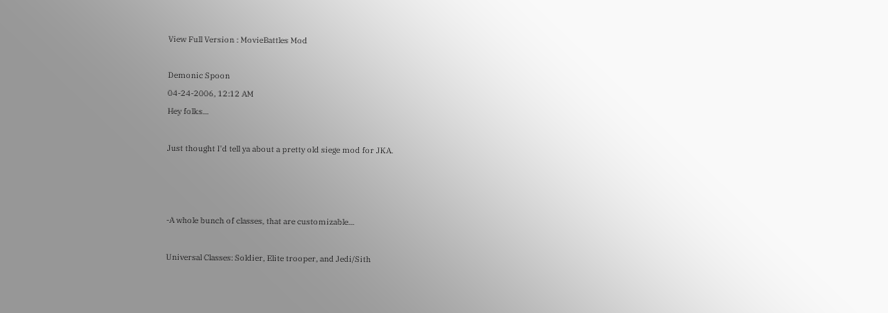View Full Version : MovieBattles Mod

Demonic Spoon
04-24-2006, 12:12 AM
Hey folks...

Just thought I'd tell ya about a pretty old siege mod for JKA.



-A whole bunch of classes, that are customizable...

Universal Classes: Soldier, Elite trooper, and Jedi/Sith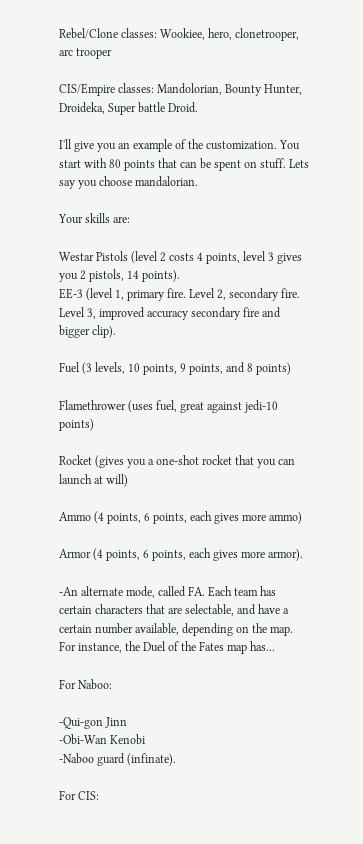Rebel/Clone classes: Wookiee, hero, clonetrooper, arc trooper

CIS/Empire classes: Mandolorian, Bounty Hunter, Droideka, Super battle Droid.

I'll give you an example of the customization. You start with 80 points that can be spent on stuff. Lets say you choose mandalorian.

Your skills are:

Westar Pistols (level 2 costs 4 points, level 3 gives you 2 pistols, 14 points).
EE-3 (level 1, primary fire. Level 2, secondary fire. Level 3, improved accuracy secondary fire and bigger clip).

Fuel (3 levels, 10 points, 9 points, and 8 points)

Flamethrower (uses fuel, great against jedi-10 points)

Rocket (gives you a one-shot rocket that you can launch at will)

Ammo (4 points, 6 points, each gives more ammo)

Armor (4 points, 6 points, each gives more armor).

-An alternate mode, called FA. Each team has certain characters that are selectable, and have a certain number available, depending on the map. For instance, the Duel of the Fates map has...

For Naboo:

-Qui-gon Jinn
-Obi-Wan Kenobi
-Naboo guard (infinate).

For CIS: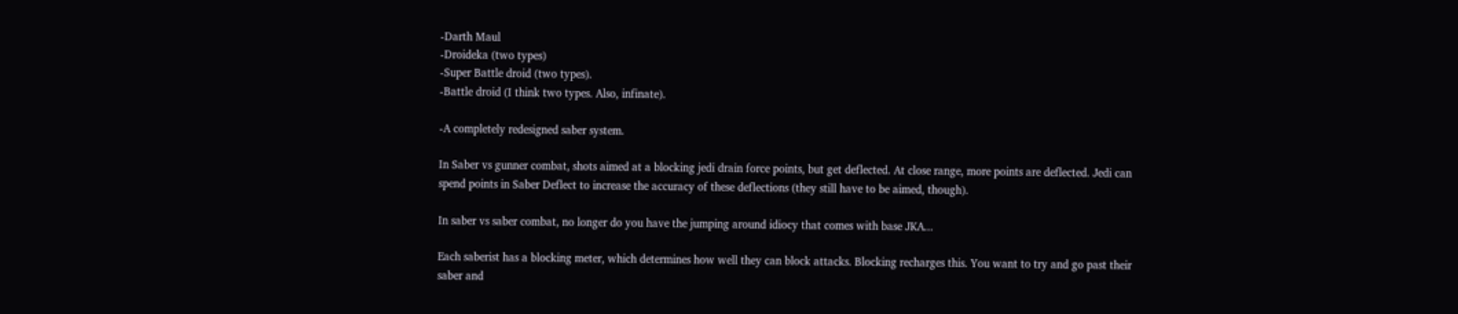-Darth Maul
-Droideka (two types)
-Super Battle droid (two types).
-Battle droid (I think two types. Also, infinate).

-A completely redesigned saber system.

In Saber vs gunner combat, shots aimed at a blocking jedi drain force points, but get deflected. At close range, more points are deflected. Jedi can spend points in Saber Deflect to increase the accuracy of these deflections (they still have to be aimed, though).

In saber vs saber combat, no longer do you have the jumping around idiocy that comes with base JKA...

Each saberist has a blocking meter, which determines how well they can block attacks. Blocking recharges this. You want to try and go past their saber and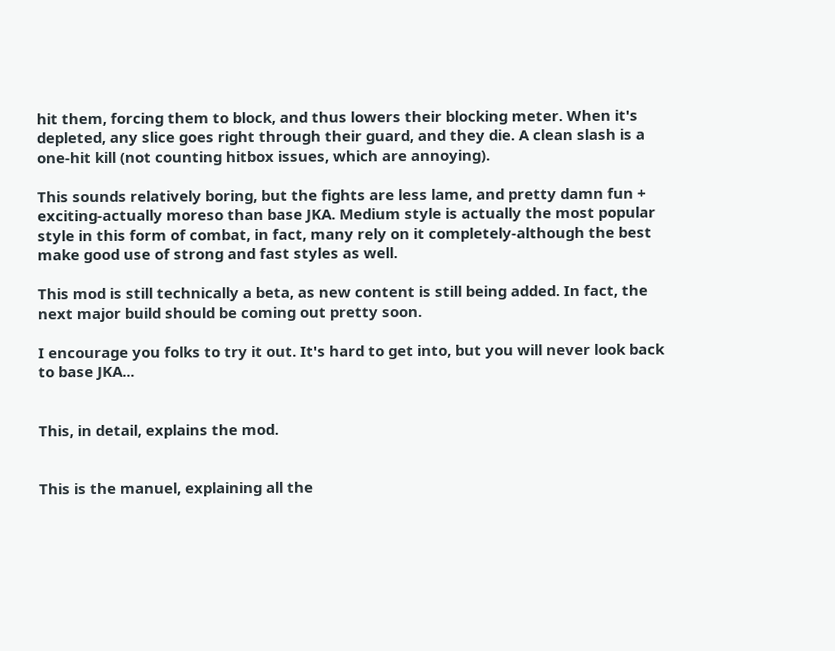hit them, forcing them to block, and thus lowers their blocking meter. When it's depleted, any slice goes right through their guard, and they die. A clean slash is a one-hit kill (not counting hitbox issues, which are annoying).

This sounds relatively boring, but the fights are less lame, and pretty damn fun + exciting-actually moreso than base JKA. Medium style is actually the most popular style in this form of combat, in fact, many rely on it completely-although the best make good use of strong and fast styles as well.

This mod is still technically a beta, as new content is still being added. In fact, the next major build should be coming out pretty soon.

I encourage you folks to try it out. It's hard to get into, but you will never look back to base JKA...


This, in detail, explains the mod.


This is the manuel, explaining all the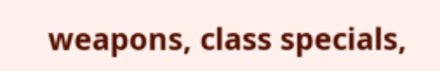weapons, class specials,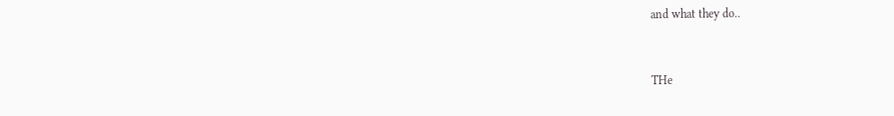and what they do..


THe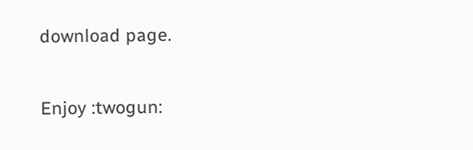download page.

Enjoy :twogun: